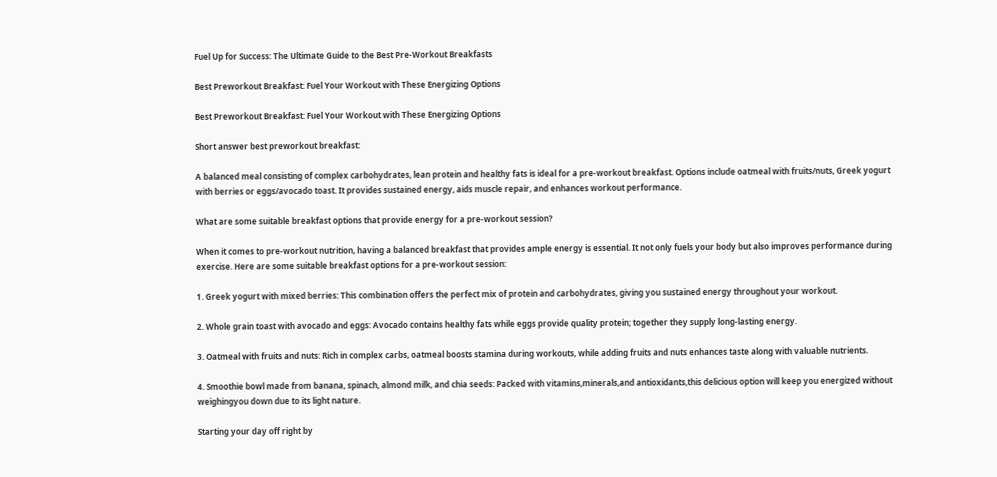Fuel Up for Success: The Ultimate Guide to the Best Pre-Workout Breakfasts

Best Preworkout Breakfast: Fuel Your Workout with These Energizing Options

Best Preworkout Breakfast: Fuel Your Workout with These Energizing Options

Short answer best preworkout breakfast:

A balanced meal consisting of complex carbohydrates, lean protein and healthy fats is ideal for a pre-workout breakfast. Options include oatmeal with fruits/nuts, Greek yogurt with berries or eggs/avocado toast. It provides sustained energy, aids muscle repair, and enhances workout performance.

What are some suitable breakfast options that provide energy for a pre-workout session?

When it comes to pre-workout nutrition, having a balanced breakfast that provides ample energy is essential. It not only fuels your body but also improves performance during exercise. Here are some suitable breakfast options for a pre-workout session:

1. Greek yogurt with mixed berries: This combination offers the perfect mix of protein and carbohydrates, giving you sustained energy throughout your workout.

2. Whole grain toast with avocado and eggs: Avocado contains healthy fats while eggs provide quality protein; together they supply long-lasting energy.

3. Oatmeal with fruits and nuts: Rich in complex carbs, oatmeal boosts stamina during workouts, while adding fruits and nuts enhances taste along with valuable nutrients.

4. Smoothie bowl made from banana, spinach, almond milk, and chia seeds: Packed with vitamins,minerals,and antioxidants,this delicious option will keep you energized without weighingyou down due to its light nature.

Starting your day off right by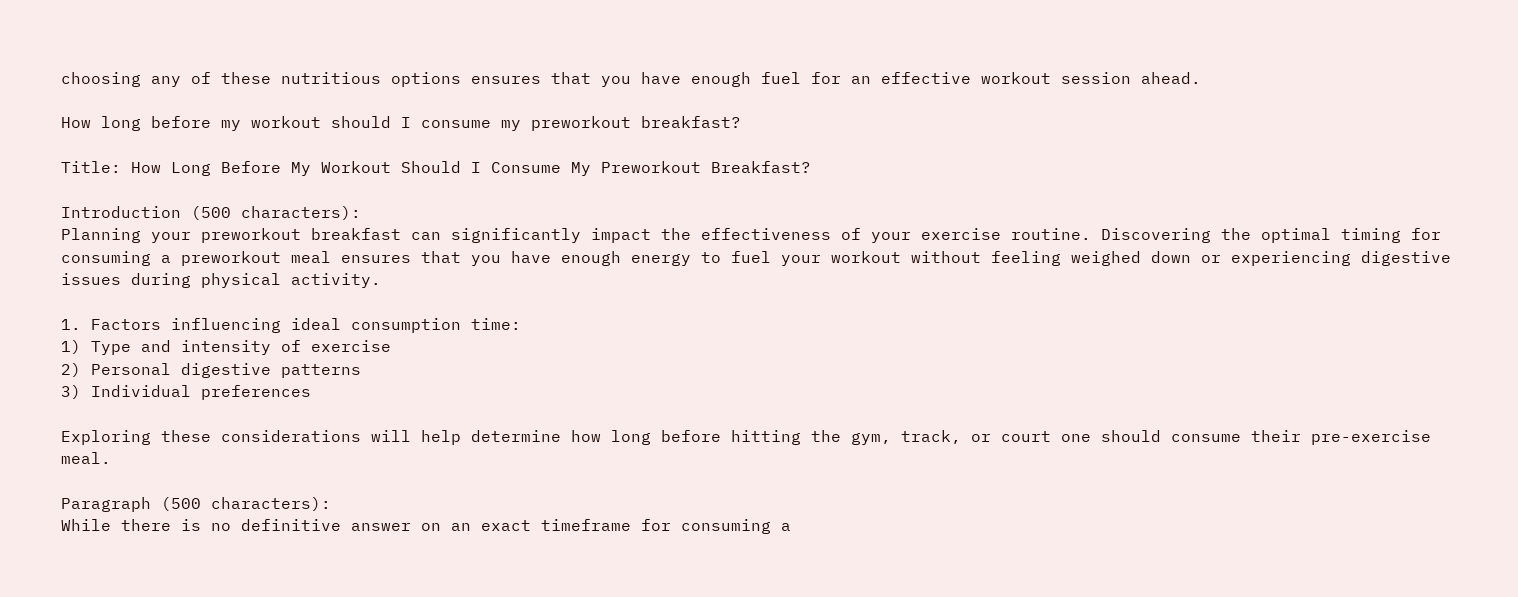choosing any of these nutritious options ensures that you have enough fuel for an effective workout session ahead.

How long before my workout should I consume my preworkout breakfast?

Title: How Long Before My Workout Should I Consume My Preworkout Breakfast?

Introduction (500 characters):
Planning your preworkout breakfast can significantly impact the effectiveness of your exercise routine. Discovering the optimal timing for consuming a preworkout meal ensures that you have enough energy to fuel your workout without feeling weighed down or experiencing digestive issues during physical activity.

1. Factors influencing ideal consumption time:
1) Type and intensity of exercise
2) Personal digestive patterns
3) Individual preferences

Exploring these considerations will help determine how long before hitting the gym, track, or court one should consume their pre-exercise meal.

Paragraph (500 characters):
While there is no definitive answer on an exact timeframe for consuming a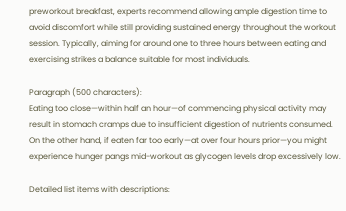preworkout breakfast, experts recommend allowing ample digestion time to avoid discomfort while still providing sustained energy throughout the workout session. Typically, aiming for around one to three hours between eating and exercising strikes a balance suitable for most individuals.

Paragraph (500 characters):
Eating too close—within half an hour—of commencing physical activity may result in stomach cramps due to insufficient digestion of nutrients consumed. On the other hand, if eaten far too early—at over four hours prior—you might experience hunger pangs mid-workout as glycogen levels drop excessively low.

Detailed list items with descriptions: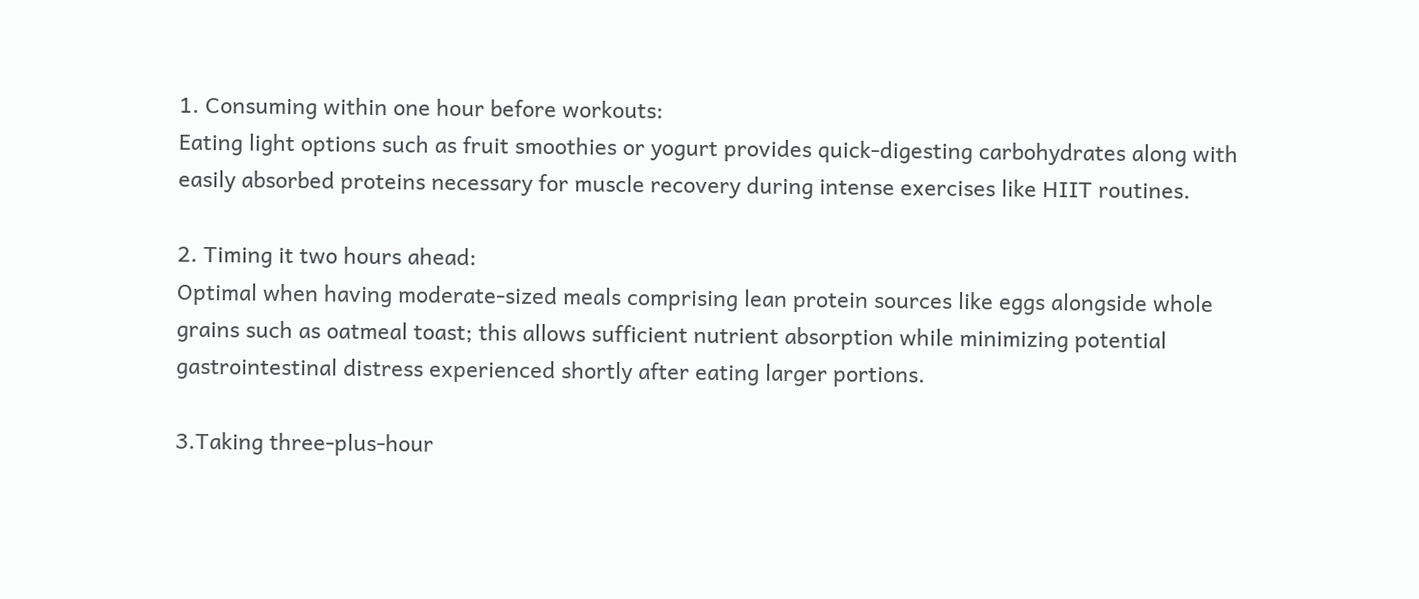1. Consuming within one hour before workouts:
Eating light options such as fruit smoothies or yogurt provides quick-digesting carbohydrates along with easily absorbed proteins necessary for muscle recovery during intense exercises like HIIT routines.

2. Timing it two hours ahead:
Optimal when having moderate-sized meals comprising lean protein sources like eggs alongside whole grains such as oatmeal toast; this allows sufficient nutrient absorption while minimizing potential gastrointestinal distress experienced shortly after eating larger portions.

3.Taking three-plus-hour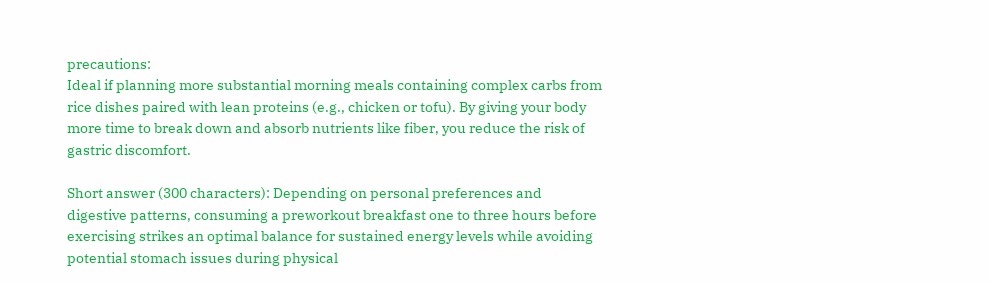precautions:
Ideal if planning more substantial morning meals containing complex carbs from rice dishes paired with lean proteins (e.g., chicken or tofu). By giving your body more time to break down and absorb nutrients like fiber, you reduce the risk of gastric discomfort.

Short answer (300 characters): Depending on personal preferences and digestive patterns, consuming a preworkout breakfast one to three hours before exercising strikes an optimal balance for sustained energy levels while avoiding potential stomach issues during physical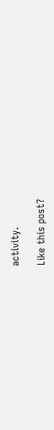activity.

Like this post?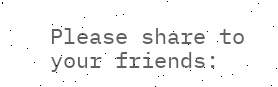Please share to your friends: